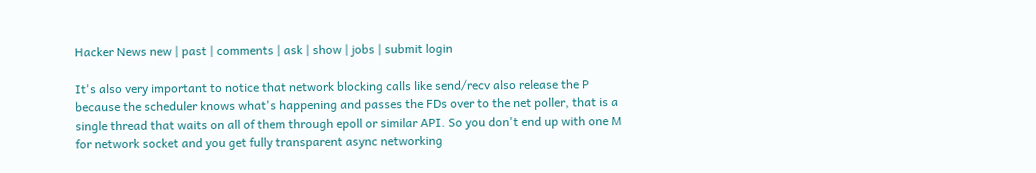Hacker News new | past | comments | ask | show | jobs | submit login

It's also very important to notice that network blocking calls like send/recv also release the P because the scheduler knows what's happening and passes the FDs over to the net poller, that is a single thread that waits on all of them through epoll or similar API. So you don't end up with one M for network socket and you get fully transparent async networking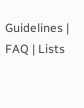Guidelines | FAQ | Lists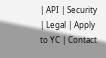| API | Security | Legal | Apply to YC | Contact